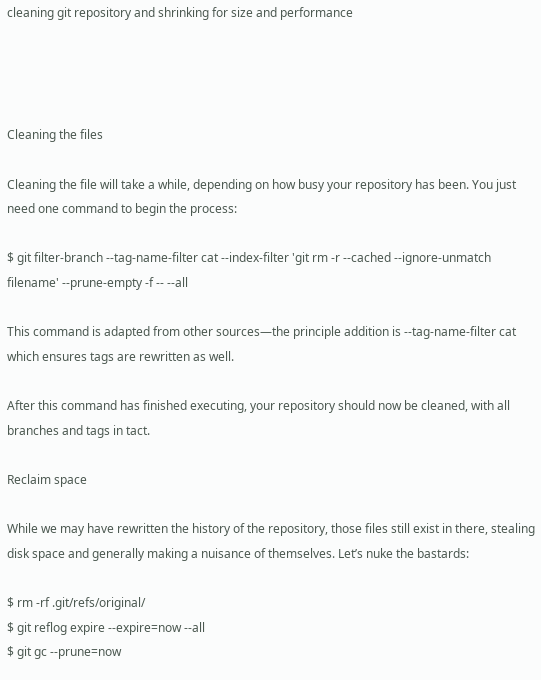cleaning git repository and shrinking for size and performance




Cleaning the files

Cleaning the file will take a while, depending on how busy your repository has been. You just need one command to begin the process:

$ git filter-branch --tag-name-filter cat --index-filter 'git rm -r --cached --ignore-unmatch filename' --prune-empty -f -- --all

This command is adapted from other sources—the principle addition is --tag-name-filter cat which ensures tags are rewritten as well.

After this command has finished executing, your repository should now be cleaned, with all branches and tags in tact.

Reclaim space

While we may have rewritten the history of the repository, those files still exist in there, stealing disk space and generally making a nuisance of themselves. Let’s nuke the bastards:

$ rm -rf .git/refs/original/
$ git reflog expire --expire=now --all
$ git gc --prune=now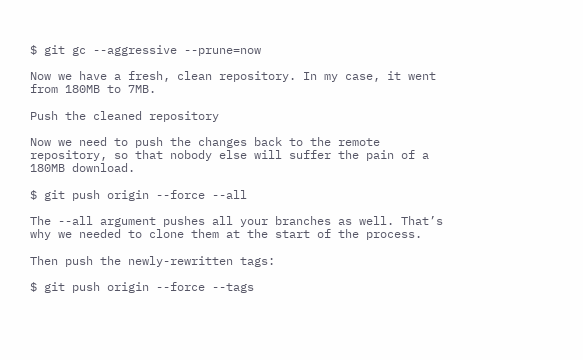$ git gc --aggressive --prune=now

Now we have a fresh, clean repository. In my case, it went from 180MB to 7MB.

Push the cleaned repository

Now we need to push the changes back to the remote repository, so that nobody else will suffer the pain of a 180MB download.

$ git push origin --force --all

The --all argument pushes all your branches as well. That’s why we needed to clone them at the start of the process.

Then push the newly-rewritten tags:

$ git push origin --force --tags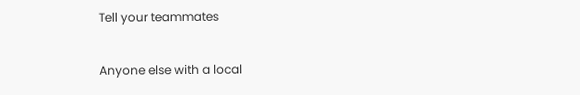Tell your teammates

Anyone else with a local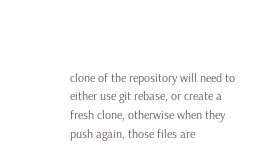clone of the repository will need to either use git rebase, or create a fresh clone, otherwise when they push again, those files are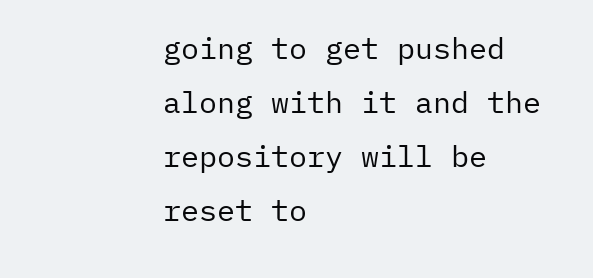going to get pushed along with it and the repository will be reset to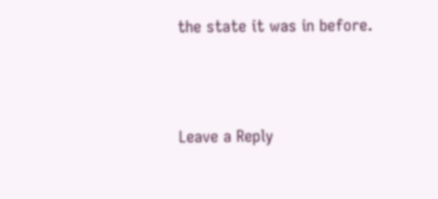the state it was in before.



Leave a Reply